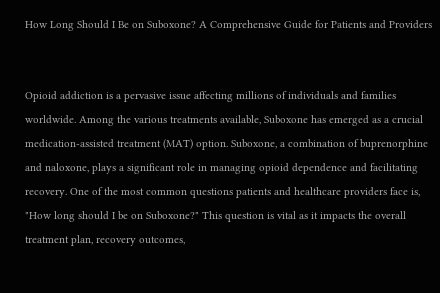How Long Should I Be on Suboxone? A Comprehensive Guide for Patients and Providers


Opioid addiction is a pervasive issue affecting millions of individuals and families worldwide. Among the various treatments available, Suboxone has emerged as a crucial medication-assisted treatment (MAT) option. Suboxone, a combination of buprenorphine and naloxone, plays a significant role in managing opioid dependence and facilitating recovery. One of the most common questions patients and healthcare providers face is, "How long should I be on Suboxone?" This question is vital as it impacts the overall treatment plan, recovery outcomes,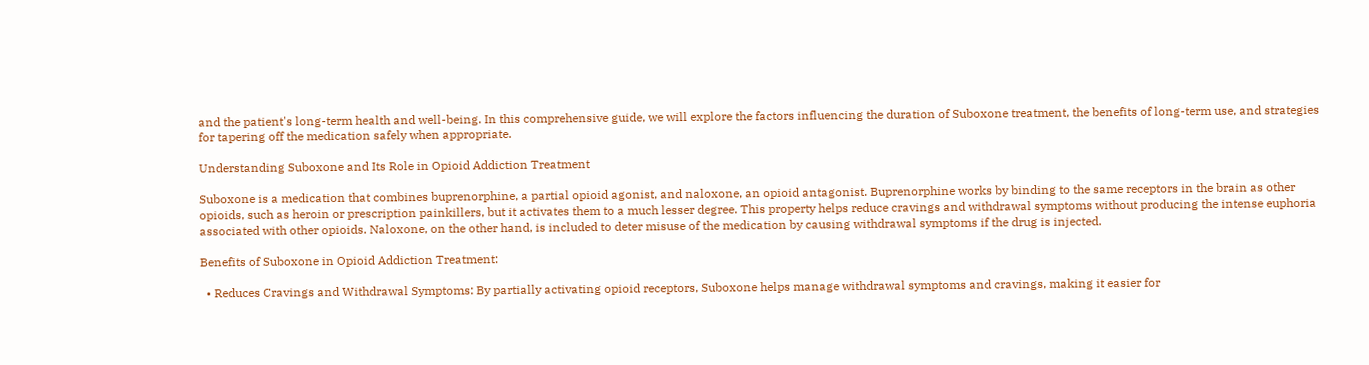and the patient's long-term health and well-being. In this comprehensive guide, we will explore the factors influencing the duration of Suboxone treatment, the benefits of long-term use, and strategies for tapering off the medication safely when appropriate.

Understanding Suboxone and Its Role in Opioid Addiction Treatment

Suboxone is a medication that combines buprenorphine, a partial opioid agonist, and naloxone, an opioid antagonist. Buprenorphine works by binding to the same receptors in the brain as other opioids, such as heroin or prescription painkillers, but it activates them to a much lesser degree. This property helps reduce cravings and withdrawal symptoms without producing the intense euphoria associated with other opioids. Naloxone, on the other hand, is included to deter misuse of the medication by causing withdrawal symptoms if the drug is injected.

Benefits of Suboxone in Opioid Addiction Treatment:

  • Reduces Cravings and Withdrawal Symptoms: By partially activating opioid receptors, Suboxone helps manage withdrawal symptoms and cravings, making it easier for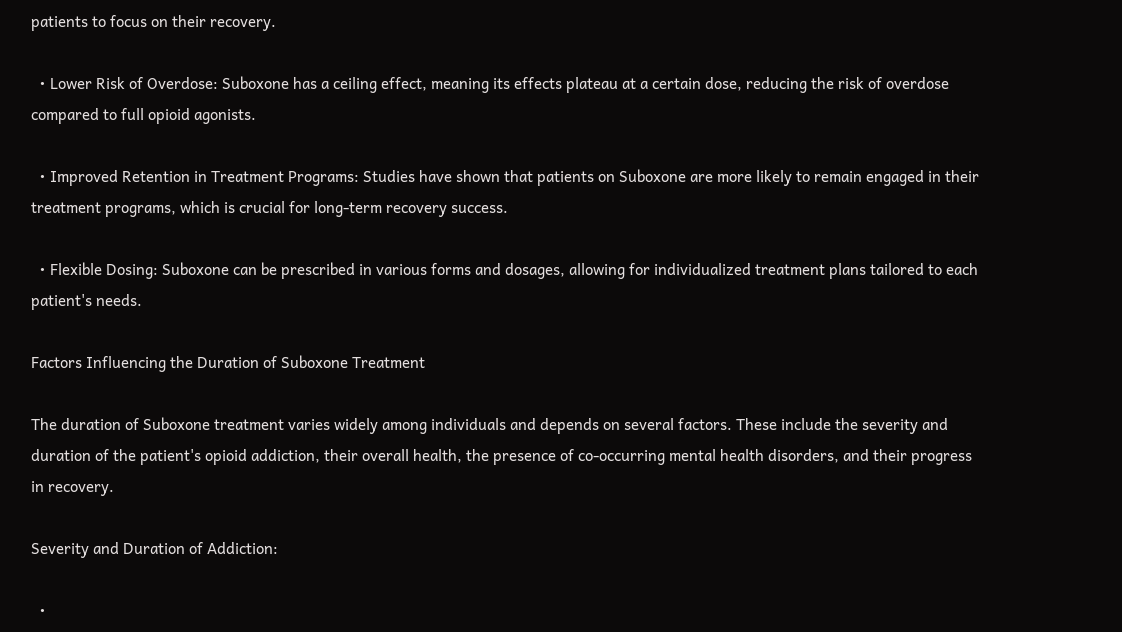patients to focus on their recovery.

  • Lower Risk of Overdose: Suboxone has a ceiling effect, meaning its effects plateau at a certain dose, reducing the risk of overdose compared to full opioid agonists.

  • Improved Retention in Treatment Programs: Studies have shown that patients on Suboxone are more likely to remain engaged in their treatment programs, which is crucial for long-term recovery success.

  • Flexible Dosing: Suboxone can be prescribed in various forms and dosages, allowing for individualized treatment plans tailored to each patient's needs.

Factors Influencing the Duration of Suboxone Treatment

The duration of Suboxone treatment varies widely among individuals and depends on several factors. These include the severity and duration of the patient's opioid addiction, their overall health, the presence of co-occurring mental health disorders, and their progress in recovery.

Severity and Duration of Addiction:

  •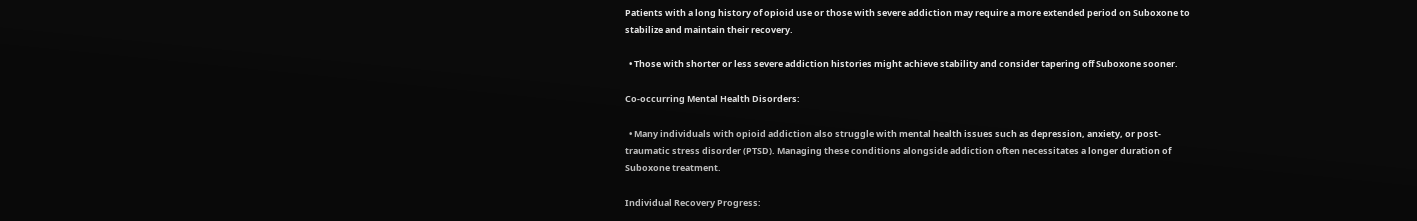Patients with a long history of opioid use or those with severe addiction may require a more extended period on Suboxone to stabilize and maintain their recovery.

  • Those with shorter or less severe addiction histories might achieve stability and consider tapering off Suboxone sooner.

Co-occurring Mental Health Disorders:

  • Many individuals with opioid addiction also struggle with mental health issues such as depression, anxiety, or post-traumatic stress disorder (PTSD). Managing these conditions alongside addiction often necessitates a longer duration of Suboxone treatment.

Individual Recovery Progress: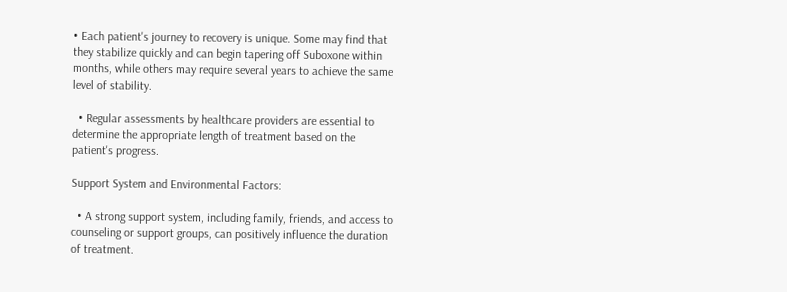• Each patient's journey to recovery is unique. Some may find that they stabilize quickly and can begin tapering off Suboxone within months, while others may require several years to achieve the same level of stability.

  • Regular assessments by healthcare providers are essential to determine the appropriate length of treatment based on the patient's progress.

Support System and Environmental Factors:

  • A strong support system, including family, friends, and access to counseling or support groups, can positively influence the duration of treatment.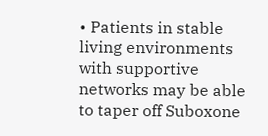• Patients in stable living environments with supportive networks may be able to taper off Suboxone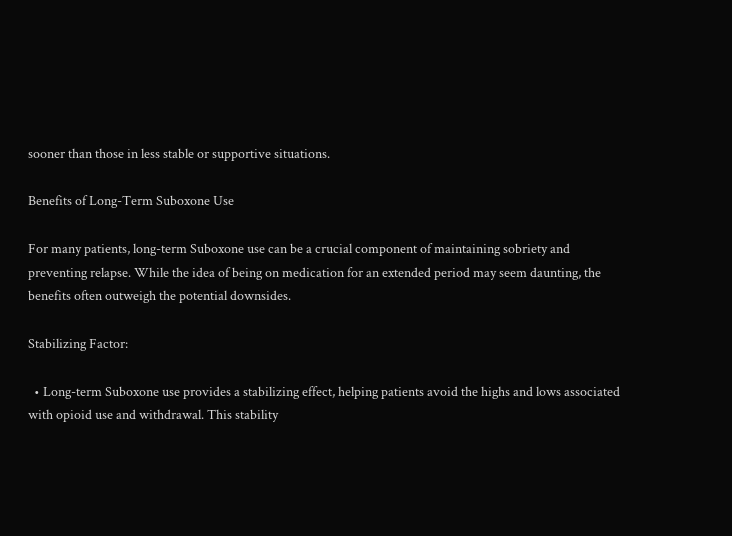sooner than those in less stable or supportive situations.

Benefits of Long-Term Suboxone Use

For many patients, long-term Suboxone use can be a crucial component of maintaining sobriety and preventing relapse. While the idea of being on medication for an extended period may seem daunting, the benefits often outweigh the potential downsides.

Stabilizing Factor:

  • Long-term Suboxone use provides a stabilizing effect, helping patients avoid the highs and lows associated with opioid use and withdrawal. This stability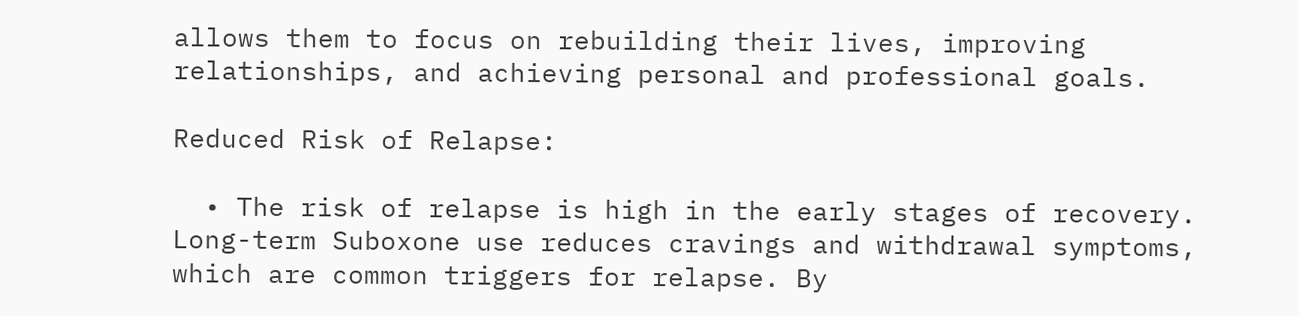allows them to focus on rebuilding their lives, improving relationships, and achieving personal and professional goals.

Reduced Risk of Relapse:

  • The risk of relapse is high in the early stages of recovery. Long-term Suboxone use reduces cravings and withdrawal symptoms, which are common triggers for relapse. By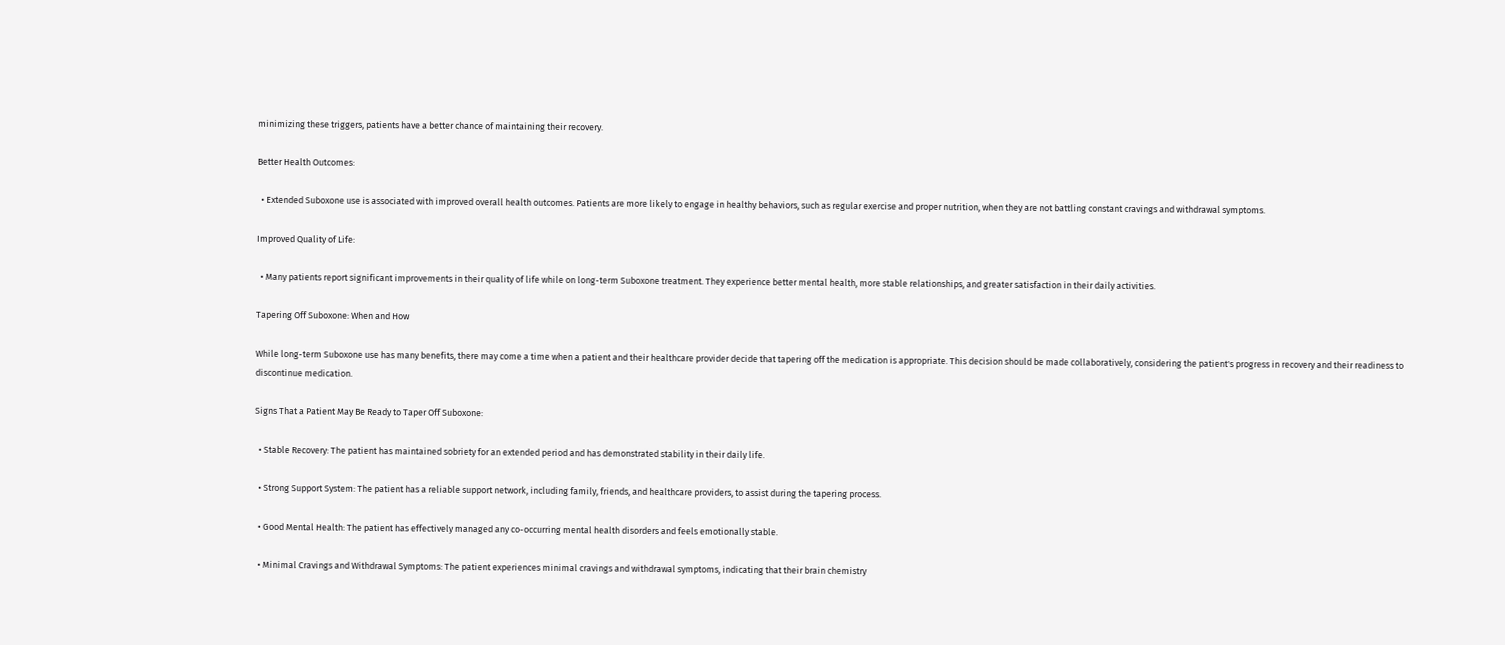minimizing these triggers, patients have a better chance of maintaining their recovery.

Better Health Outcomes:

  • Extended Suboxone use is associated with improved overall health outcomes. Patients are more likely to engage in healthy behaviors, such as regular exercise and proper nutrition, when they are not battling constant cravings and withdrawal symptoms.

Improved Quality of Life:

  • Many patients report significant improvements in their quality of life while on long-term Suboxone treatment. They experience better mental health, more stable relationships, and greater satisfaction in their daily activities.

Tapering Off Suboxone: When and How

While long-term Suboxone use has many benefits, there may come a time when a patient and their healthcare provider decide that tapering off the medication is appropriate. This decision should be made collaboratively, considering the patient's progress in recovery and their readiness to discontinue medication.

Signs That a Patient May Be Ready to Taper Off Suboxone:

  • Stable Recovery: The patient has maintained sobriety for an extended period and has demonstrated stability in their daily life.

  • Strong Support System: The patient has a reliable support network, including family, friends, and healthcare providers, to assist during the tapering process.

  • Good Mental Health: The patient has effectively managed any co-occurring mental health disorders and feels emotionally stable.

  • Minimal Cravings and Withdrawal Symptoms: The patient experiences minimal cravings and withdrawal symptoms, indicating that their brain chemistry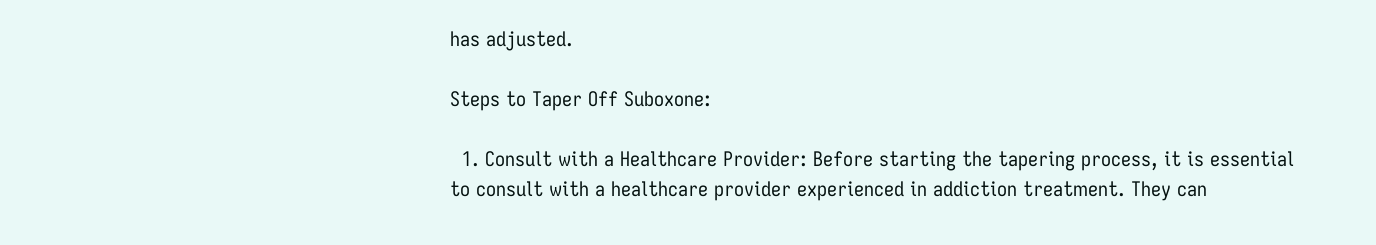has adjusted.

Steps to Taper Off Suboxone:

  1. Consult with a Healthcare Provider: Before starting the tapering process, it is essential to consult with a healthcare provider experienced in addiction treatment. They can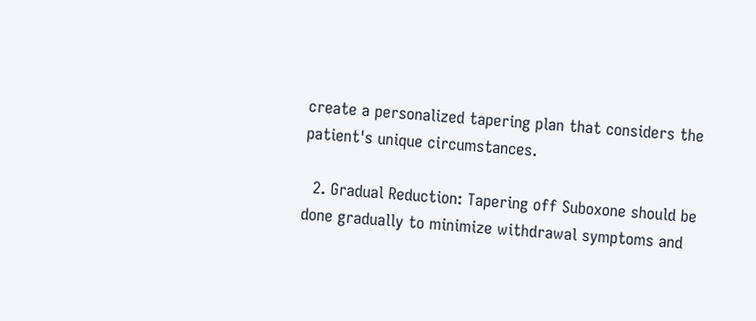create a personalized tapering plan that considers the patient's unique circumstances.

  2. Gradual Reduction: Tapering off Suboxone should be done gradually to minimize withdrawal symptoms and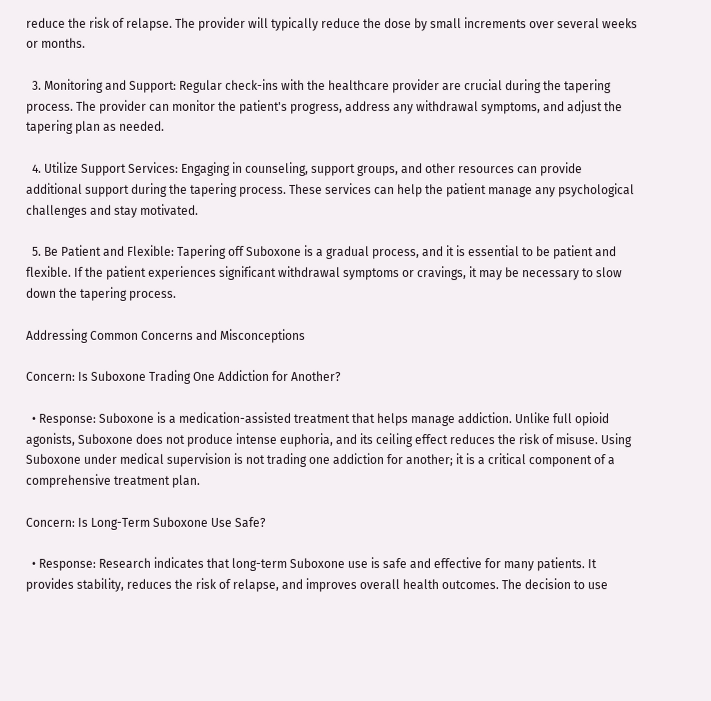reduce the risk of relapse. The provider will typically reduce the dose by small increments over several weeks or months.

  3. Monitoring and Support: Regular check-ins with the healthcare provider are crucial during the tapering process. The provider can monitor the patient's progress, address any withdrawal symptoms, and adjust the tapering plan as needed.

  4. Utilize Support Services: Engaging in counseling, support groups, and other resources can provide additional support during the tapering process. These services can help the patient manage any psychological challenges and stay motivated.

  5. Be Patient and Flexible: Tapering off Suboxone is a gradual process, and it is essential to be patient and flexible. If the patient experiences significant withdrawal symptoms or cravings, it may be necessary to slow down the tapering process.

Addressing Common Concerns and Misconceptions

Concern: Is Suboxone Trading One Addiction for Another?

  • Response: Suboxone is a medication-assisted treatment that helps manage addiction. Unlike full opioid agonists, Suboxone does not produce intense euphoria, and its ceiling effect reduces the risk of misuse. Using Suboxone under medical supervision is not trading one addiction for another; it is a critical component of a comprehensive treatment plan.

Concern: Is Long-Term Suboxone Use Safe?

  • Response: Research indicates that long-term Suboxone use is safe and effective for many patients. It provides stability, reduces the risk of relapse, and improves overall health outcomes. The decision to use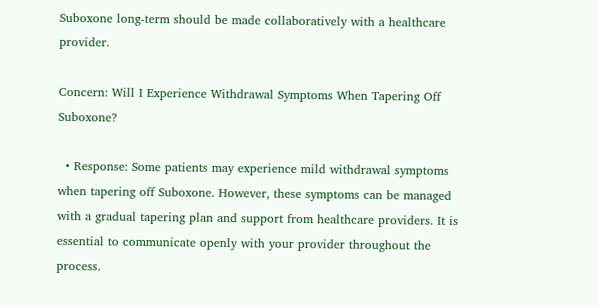Suboxone long-term should be made collaboratively with a healthcare provider.

Concern: Will I Experience Withdrawal Symptoms When Tapering Off Suboxone?

  • Response: Some patients may experience mild withdrawal symptoms when tapering off Suboxone. However, these symptoms can be managed with a gradual tapering plan and support from healthcare providers. It is essential to communicate openly with your provider throughout the process.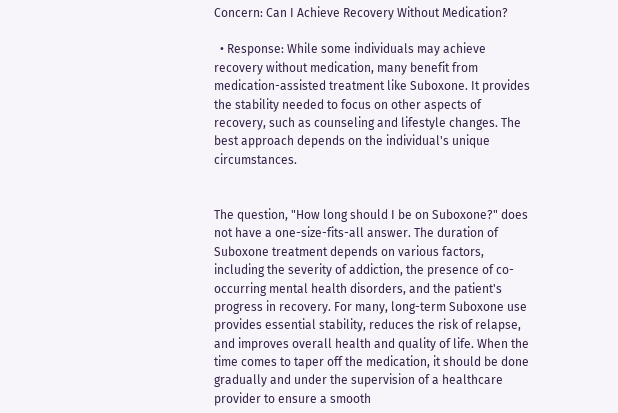Concern: Can I Achieve Recovery Without Medication?

  • Response: While some individuals may achieve recovery without medication, many benefit from medication-assisted treatment like Suboxone. It provides the stability needed to focus on other aspects of recovery, such as counseling and lifestyle changes. The best approach depends on the individual's unique circumstances.


The question, "How long should I be on Suboxone?" does not have a one-size-fits-all answer. The duration of Suboxone treatment depends on various factors, including the severity of addiction, the presence of co-occurring mental health disorders, and the patient's progress in recovery. For many, long-term Suboxone use provides essential stability, reduces the risk of relapse, and improves overall health and quality of life. When the time comes to taper off the medication, it should be done gradually and under the supervision of a healthcare provider to ensure a smooth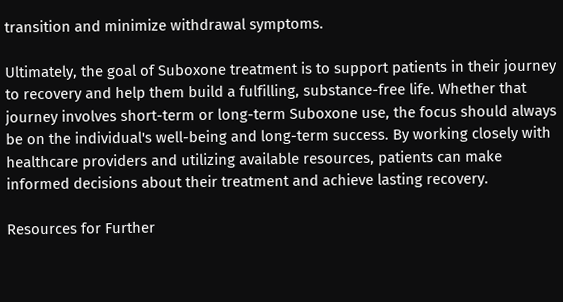transition and minimize withdrawal symptoms.

Ultimately, the goal of Suboxone treatment is to support patients in their journey to recovery and help them build a fulfilling, substance-free life. Whether that journey involves short-term or long-term Suboxone use, the focus should always be on the individual's well-being and long-term success. By working closely with healthcare providers and utilizing available resources, patients can make informed decisions about their treatment and achieve lasting recovery.

Resources for Further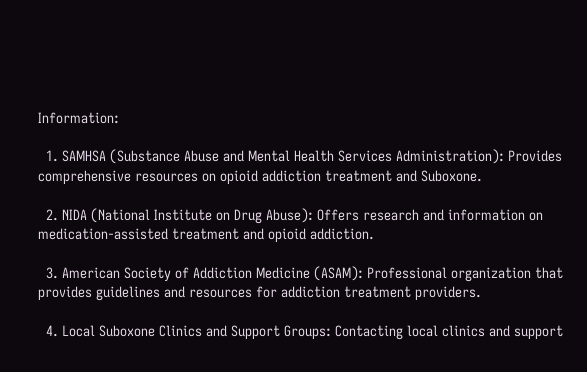Information:

  1. SAMHSA (Substance Abuse and Mental Health Services Administration): Provides comprehensive resources on opioid addiction treatment and Suboxone.

  2. NIDA (National Institute on Drug Abuse): Offers research and information on medication-assisted treatment and opioid addiction.

  3. American Society of Addiction Medicine (ASAM): Professional organization that provides guidelines and resources for addiction treatment providers.

  4. Local Suboxone Clinics and Support Groups: Contacting local clinics and support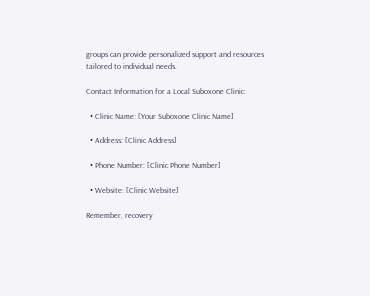groups can provide personalized support and resources tailored to individual needs.

Contact Information for a Local Suboxone Clinic:

  • Clinic Name: [Your Suboxone Clinic Name]

  • Address: [Clinic Address]

  • Phone Number: [Clinic Phone Number]

  • Website: [Clinic Website]

Remember, recovery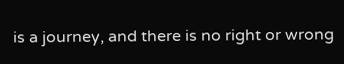is a journey, and there is no right or wrong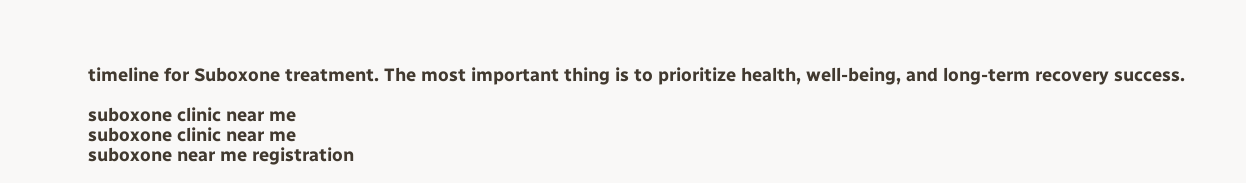timeline for Suboxone treatment. The most important thing is to prioritize health, well-being, and long-term recovery success.

suboxone clinic near me
suboxone clinic near me
suboxone near me registration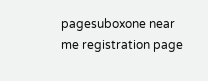pagesuboxone near me registration page